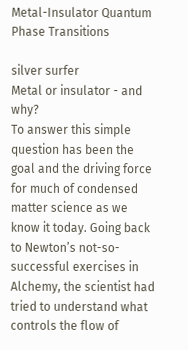Metal-Insulator Quantum Phase Transitions

silver surfer
Metal or insulator - and why?
To answer this simple question has been the goal and the driving force for much of condensed matter science as we know it today. Going back to Newton’s not-so-successful exercises in Alchemy, the scientist had tried to understand what controls the flow of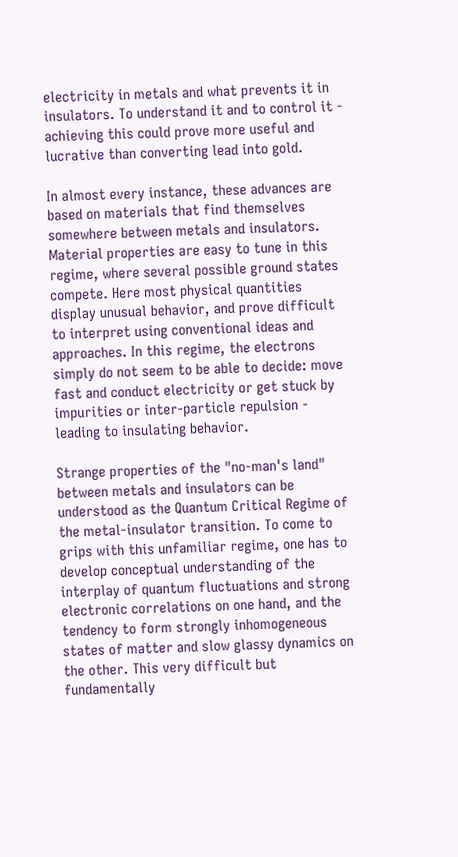electricity in metals and what prevents it in insulators. To understand it and to control it - achieving this could prove more useful and lucrative than converting lead into gold.

In almost every instance, these advances are based on materials that find themselves somewhere between metals and insulators. Material properties are easy to tune in this regime, where several possible ground states compete. Here most physical quantities display unusual behavior, and prove difficult to interpret using conventional ideas and approaches. In this regime, the electrons simply do not seem to be able to decide: move fast and conduct electricity or get stuck by impurities or inter-particle repulsion - leading to insulating behavior.

Strange properties of the "no-man's land" between metals and insulators can be understood as the Quantum Critical Regime of the metal-insulator transition. To come to grips with this unfamiliar regime, one has to develop conceptual understanding of the interplay of quantum fluctuations and strong electronic correlations on one hand, and the tendency to form strongly inhomogeneous states of matter and slow glassy dynamics on the other. This very difficult but fundamentally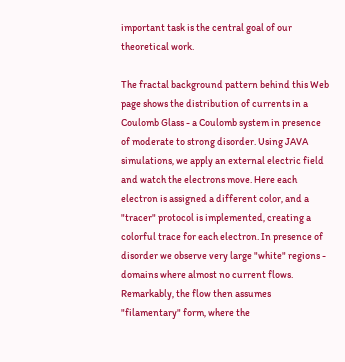important task is the central goal of our theoretical work.

The fractal background pattern behind this Web page shows the distribution of currents in a Coulomb Glass - a Coulomb system in presence of moderate to strong disorder. Using JAVA simulations, we apply an external electric field and watch the electrons move. Here each electron is assigned a different color, and a "tracer" protocol is implemented, creating a colorful trace for each electron. In presence of disorder we observe very large "white" regions - domains where almost no current flows. Remarkably, the flow then assumes "filamentary" form, where the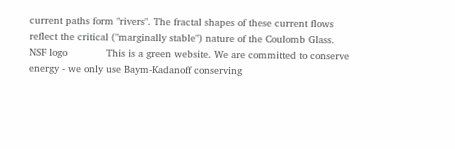current paths form "rivers". The fractal shapes of these current flows reflect the critical ("marginally stable") nature of the Coulomb Glass.
NSF logo             This is a green website. We are committed to conserve energy - we only use Baym-Kadanoff conserving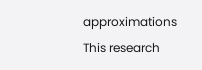approximations
This research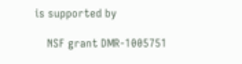is supported by

    NSF grant DMR-1005751